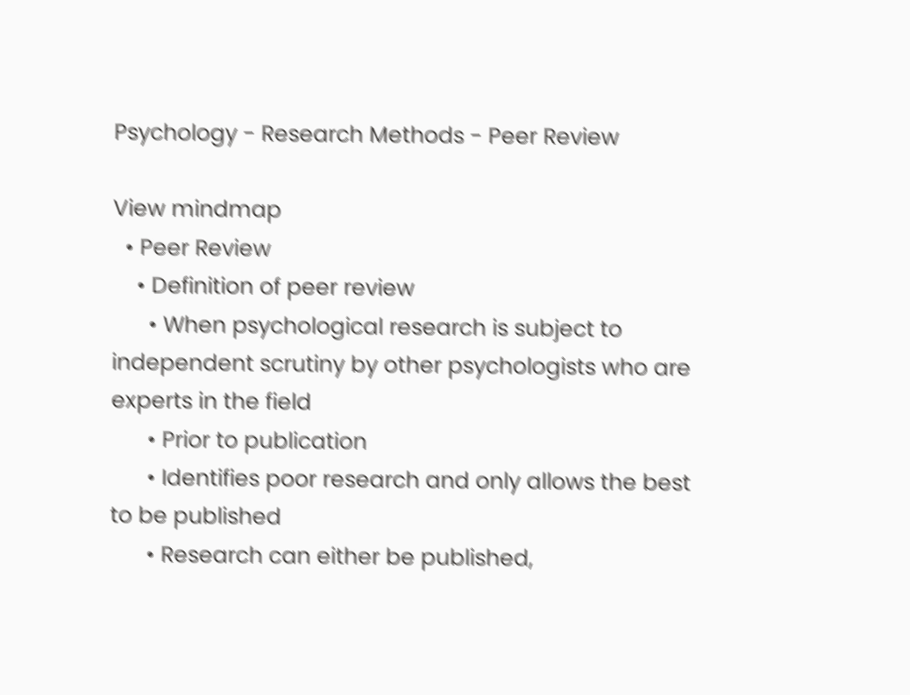Psychology - Research Methods - Peer Review

View mindmap
  • Peer Review
    • Definition of peer review
      • When psychological research is subject to independent scrutiny by other psychologists who are experts in the field
      • Prior to publication
      • Identifies poor research and only allows the best to be published
      • Research can either be published,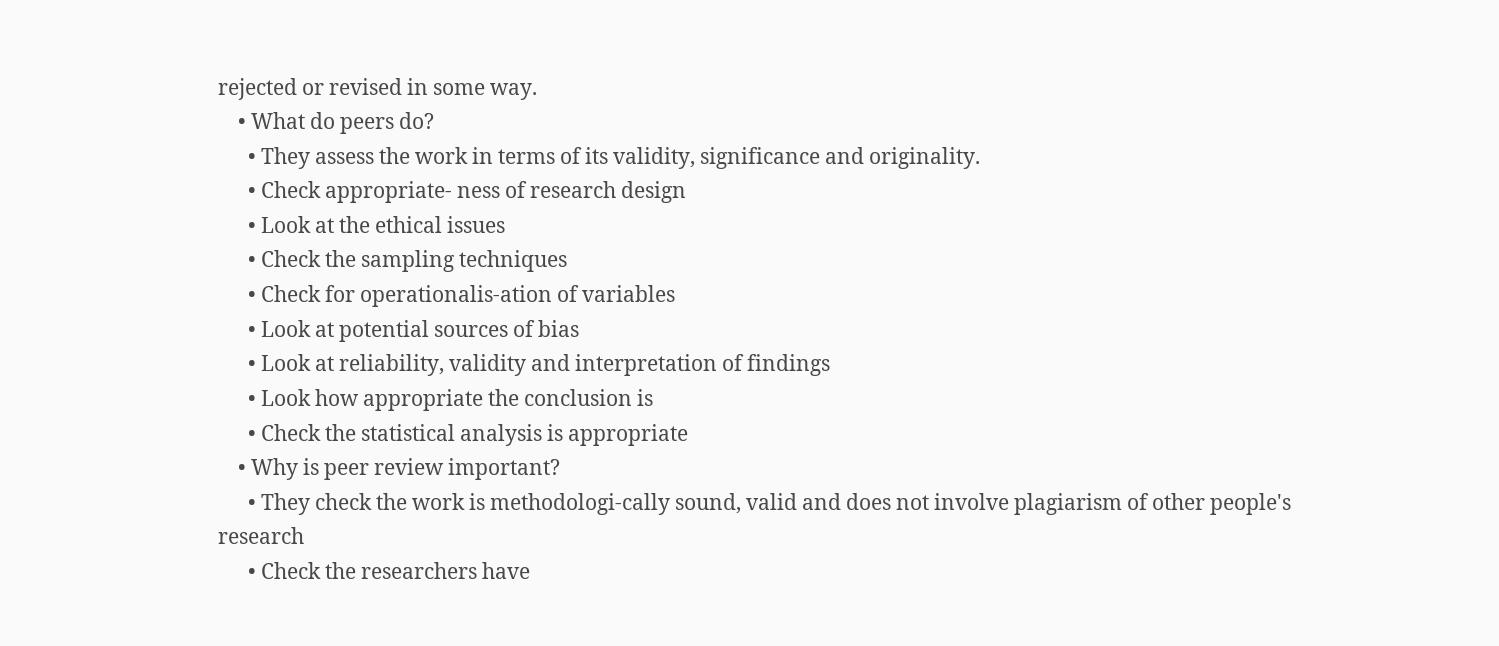rejected or revised in some way.
    • What do peers do?
      • They assess the work in terms of its validity, significance and originality.
      • Check appropriate- ness of research design
      • Look at the ethical issues
      • Check the sampling techniques
      • Check for operationalis-ation of variables
      • Look at potential sources of bias
      • Look at reliability, validity and interpretation of findings
      • Look how appropriate the conclusion is
      • Check the statistical analysis is appropriate
    • Why is peer review important?
      • They check the work is methodologi-cally sound, valid and does not involve plagiarism of other people's research
      • Check the researchers have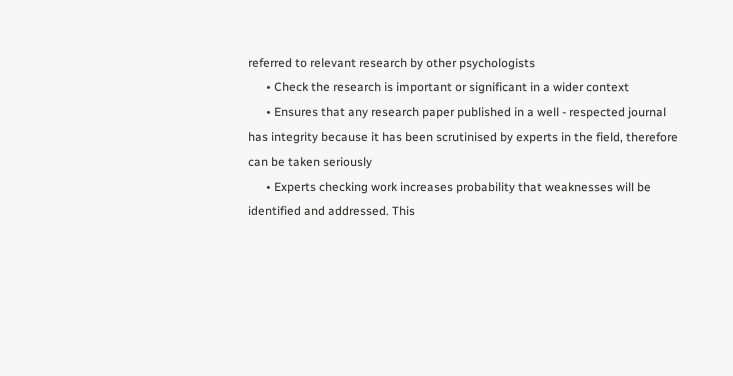referred to relevant research by other psychologists
      • Check the research is important or significant in a wider context
      • Ensures that any research paper published in a well - respected journal has integrity because it has been scrutinised by experts in the field, therefore can be taken seriously
      • Experts checking work increases probability that weaknesses will be identified and addressed. This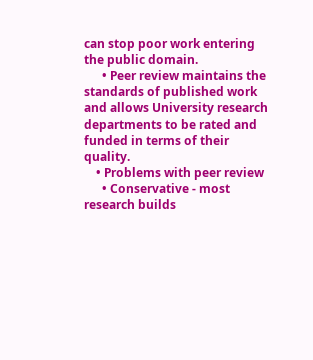can stop poor work entering the public domain.
      • Peer review maintains the standards of published work and allows University research departments to be rated and funded in terms of their quality.
    • Problems with peer review
      • Conservative - most research builds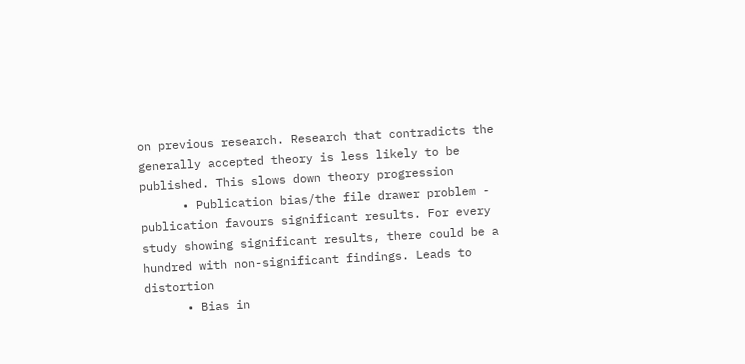on previous research. Research that contradicts the generally accepted theory is less likely to be published. This slows down theory progression
      • Publication bias/the file drawer problem - publication favours significant results. For every study showing significant results, there could be a hundred with non-significant findings. Leads to distortion
      • Bias in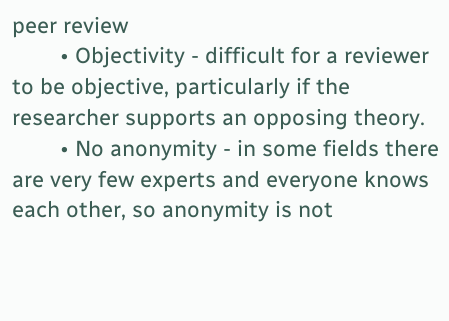peer review
        • Objectivity - difficult for a reviewer to be objective, particularly if the researcher supports an opposing theory.
        • No anonymity - in some fields there are very few experts and everyone knows each other, so anonymity is not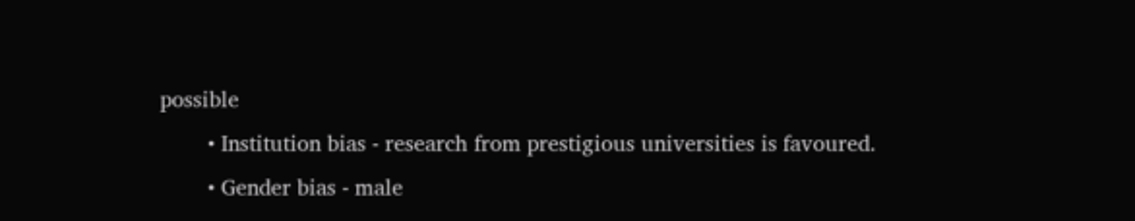possible
        • Institution bias - research from prestigious universities is favoured.
        • Gender bias - male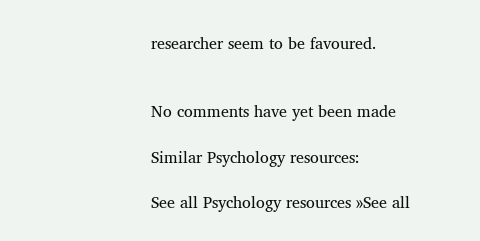researcher seem to be favoured.


No comments have yet been made

Similar Psychology resources:

See all Psychology resources »See all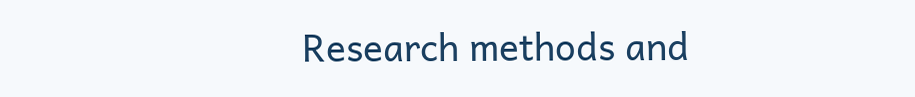Research methods and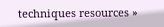techniques resources »